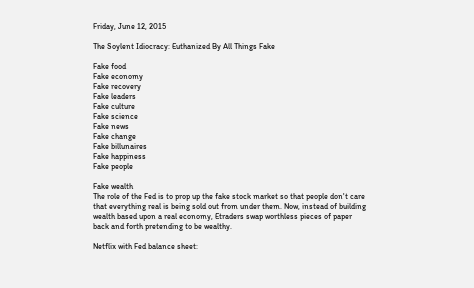Friday, June 12, 2015

The Soylent Idiocracy: Euthanized By All Things Fake

Fake food
Fake economy
Fake recovery
Fake leaders
Fake culture
Fake science
Fake news
Fake change
Fake billunaires
Fake happiness
Fake people

Fake wealth
The role of the Fed is to prop up the fake stock market so that people don't care that everything real is being sold out from under them. Now, instead of building wealth based upon a real economy, Etraders swap worthless pieces of paper back and forth pretending to be wealthy.

Netflix with Fed balance sheet: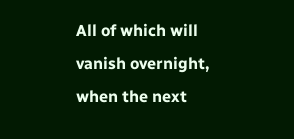All of which will vanish overnight, when the next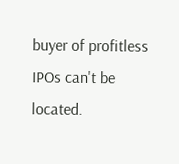buyer of profitless IPOs can't be located.